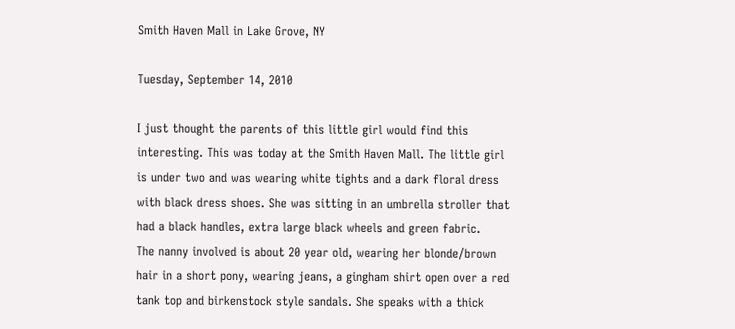Smith Haven Mall in Lake Grove, NY

Tuesday, September 14, 2010

I just thought the parents of this little girl would find this interesting. This was today at the Smith Haven Mall. The little girl is under two and was wearing white tights and a dark floral dress with black dress shoes. She was sitting in an umbrella stroller that had a black handles, extra large black wheels and green fabric.
The nanny involved is about 20 year old, wearing her blonde/brown hair in a short pony, wearing jeans, a gingham shirt open over a red tank top and birkenstock style sandals. She speaks with a thick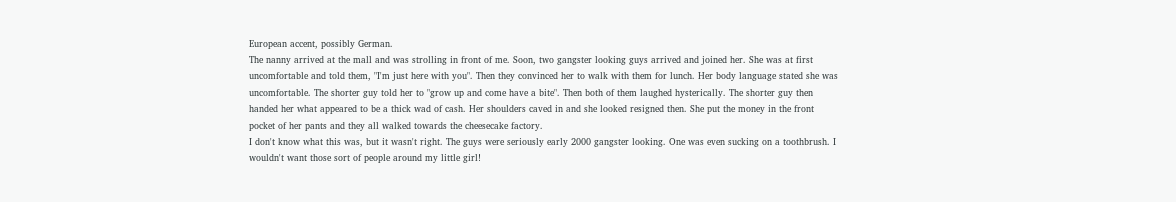European accent, possibly German.
The nanny arrived at the mall and was strolling in front of me. Soon, two gangster looking guys arrived and joined her. She was at first uncomfortable and told them, "I'm just here with you". Then they convinced her to walk with them for lunch. Her body language stated she was uncomfortable. The shorter guy told her to "grow up and come have a bite". Then both of them laughed hysterically. The shorter guy then handed her what appeared to be a thick wad of cash. Her shoulders caved in and she looked resigned then. She put the money in the front pocket of her pants and they all walked towards the cheesecake factory.
I don't know what this was, but it wasn't right. The guys were seriously early 2000 gangster looking. One was even sucking on a toothbrush. I wouldn't want those sort of people around my little girl!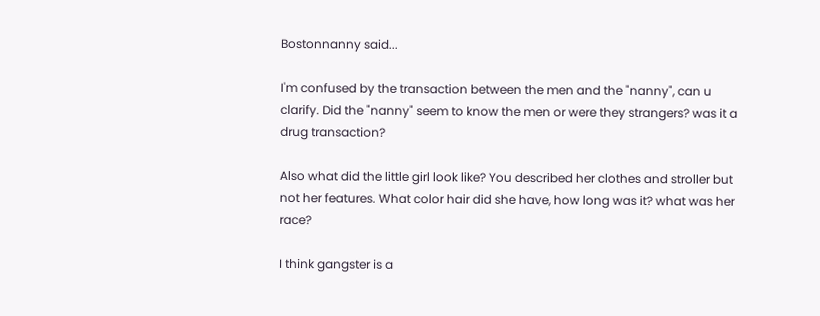Bostonnanny said...

I'm confused by the transaction between the men and the "nanny", can u clarify. Did the "nanny" seem to know the men or were they strangers? was it a drug transaction?

Also what did the little girl look like? You described her clothes and stroller but not her features. What color hair did she have, how long was it? what was her race?

I think gangster is a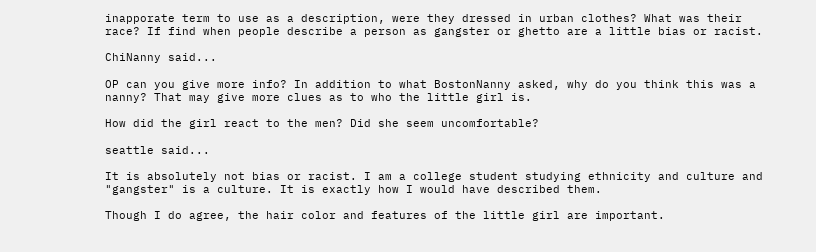inapporate term to use as a description, were they dressed in urban clothes? What was their race? If find when people describe a person as gangster or ghetto are a little bias or racist.

ChiNanny said...

OP can you give more info? In addition to what BostonNanny asked, why do you think this was a nanny? That may give more clues as to who the little girl is.

How did the girl react to the men? Did she seem uncomfortable?

seattle said...

It is absolutely not bias or racist. I am a college student studying ethnicity and culture and "gangster" is a culture. It is exactly how I would have described them.

Though I do agree, the hair color and features of the little girl are important.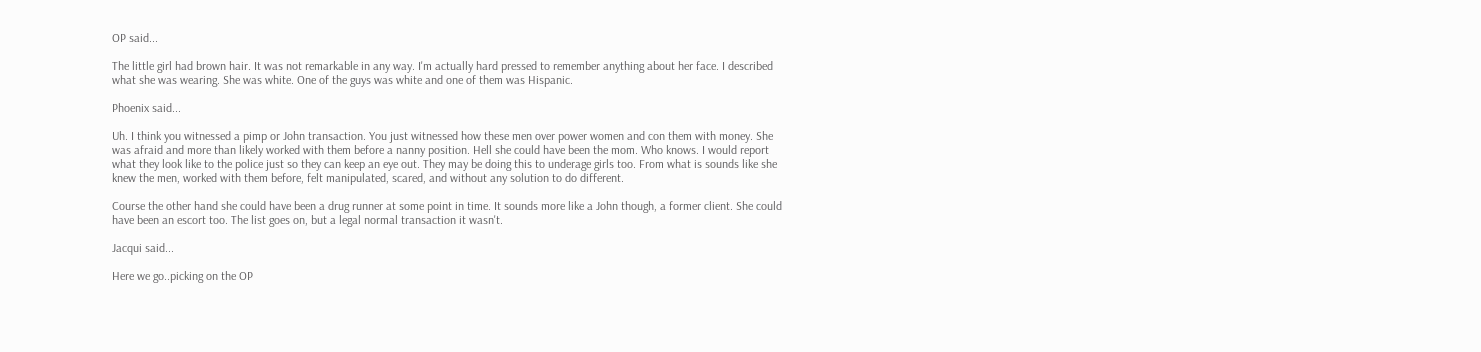OP said...

The little girl had brown hair. It was not remarkable in any way. I'm actually hard pressed to remember anything about her face. I described what she was wearing. She was white. One of the guys was white and one of them was Hispanic.

Phoenix said...

Uh. I think you witnessed a pimp or John transaction. You just witnessed how these men over power women and con them with money. She was afraid and more than likely worked with them before a nanny position. Hell she could have been the mom. Who knows. I would report what they look like to the police just so they can keep an eye out. They may be doing this to underage girls too. From what is sounds like she knew the men, worked with them before, felt manipulated, scared, and without any solution to do different.

Course the other hand she could have been a drug runner at some point in time. It sounds more like a John though, a former client. She could have been an escort too. The list goes on, but a legal normal transaction it wasn't.

Jacqui said...

Here we go..picking on the OP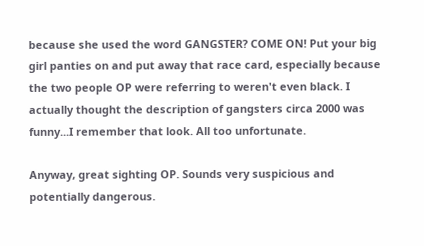because she used the word GANGSTER? COME ON! Put your big girl panties on and put away that race card, especially because the two people OP were referring to weren't even black. I actually thought the description of gangsters circa 2000 was funny...I remember that look. All too unfortunate.

Anyway, great sighting OP. Sounds very suspicious and potentially dangerous.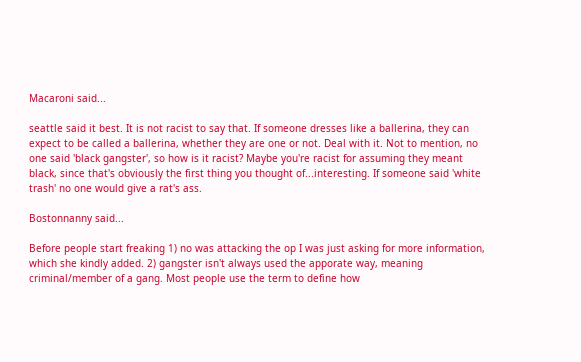Macaroni said...

seattle said it best. It is not racist to say that. If someone dresses like a ballerina, they can expect to be called a ballerina, whether they are one or not. Deal with it. Not to mention, no one said 'black gangster', so how is it racist? Maybe you're racist for assuming they meant black, since that's obviously the first thing you thought of...interesting. If someone said 'white trash' no one would give a rat's ass.

Bostonnanny said...

Before people start freaking 1) no was attacking the op I was just asking for more information, which she kindly added. 2) gangster isn't always used the apporate way, meaning criminal/member of a gang. Most people use the term to define how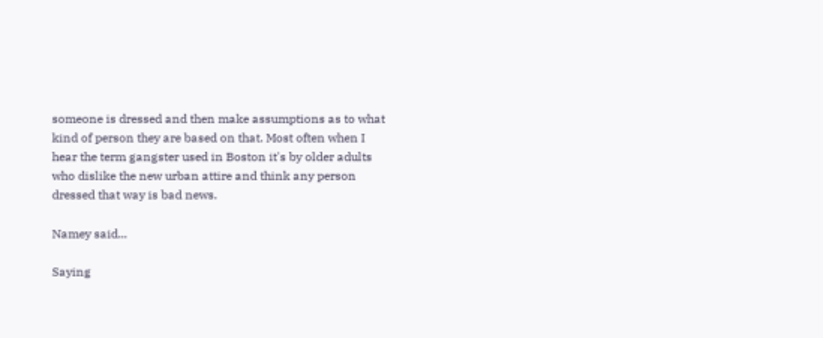someone is dressed and then make assumptions as to what kind of person they are based on that. Most often when I hear the term gangster used in Boston it's by older adults who dislike the new urban attire and think any person dressed that way is bad news.

Namey said...

Saying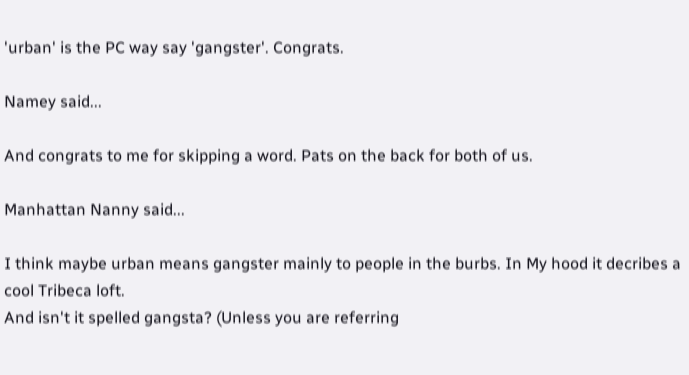'urban' is the PC way say 'gangster'. Congrats.

Namey said...

And congrats to me for skipping a word. Pats on the back for both of us.

Manhattan Nanny said...

I think maybe urban means gangster mainly to people in the burbs. In My hood it decribes a cool Tribeca loft.
And isn't it spelled gangsta? (Unless you are referring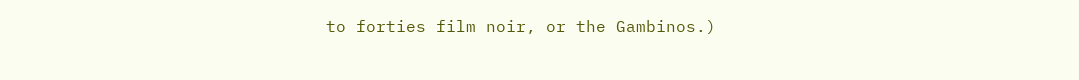to forties film noir, or the Gambinos.)